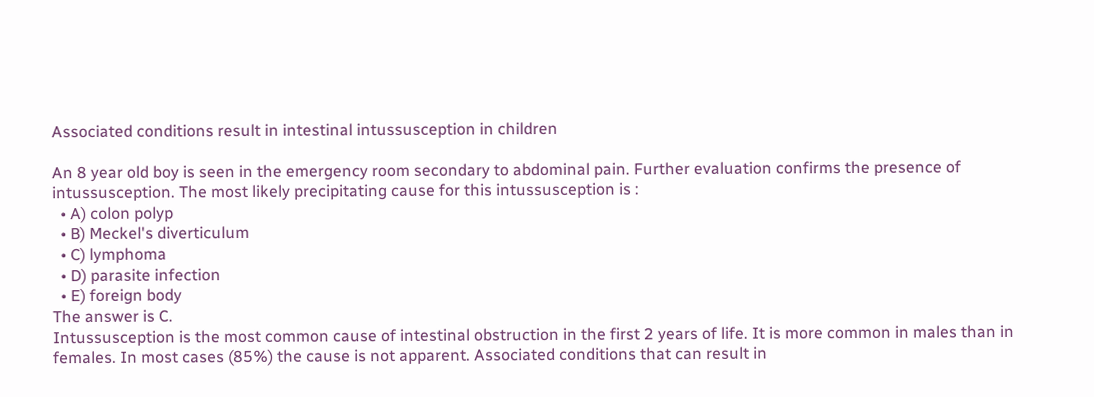Associated conditions result in intestinal intussusception in children

An 8 year old boy is seen in the emergency room secondary to abdominal pain. Further evaluation confirms the presence of intussusception. The most likely precipitating cause for this intussusception is :
  • A) colon polyp
  • B) Meckel's diverticulum
  • C) lymphoma
  • D) parasite infection
  • E) foreign body
The answer is C.
Intussusception is the most common cause of intestinal obstruction in the first 2 years of life. It is more common in males than in females. In most cases (85%) the cause is not apparent. Associated conditions that can result in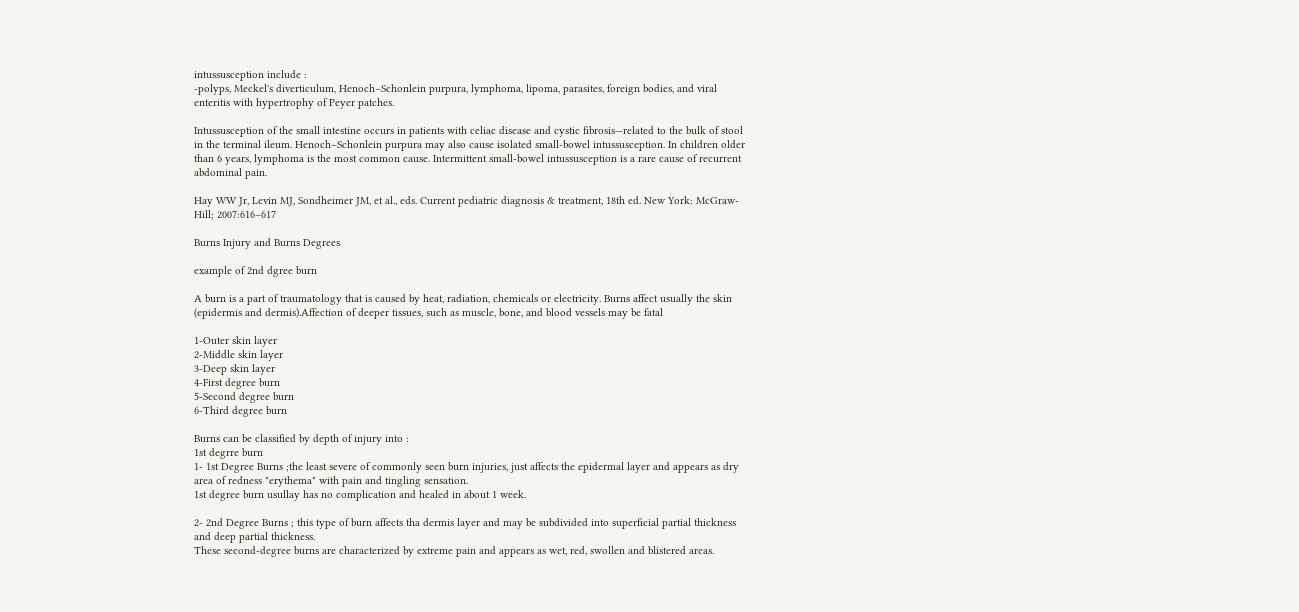intussusception include :
-polyps, Meckel's diverticulum, Henoch–Schonlein purpura, lymphoma, lipoma, parasites, foreign bodies, and viral enteritis with hypertrophy of Peyer patches.

Intussusception of the small intestine occurs in patients with celiac disease and cystic fibrosis—related to the bulk of stool in the terminal ileum. Henoch–Schonlein purpura may also cause isolated small-bowel intussusception. In children older than 6 years, lymphoma is the most common cause. Intermittent small-bowel intussusception is a rare cause of recurrent abdominal pain.

Hay WW Jr, Levin MJ, Sondheimer JM, et al., eds. Current pediatric diagnosis & treatment, 18th ed. New York: McGraw-Hill; 2007:616–617

Burns Injury and Burns Degrees

example of 2nd dgree burn

A burn is a part of traumatology that is caused by heat, radiation, chemicals or electricity. Burns affect usually the skin (epidermis and dermis).Affection of deeper tissues, such as muscle, bone, and blood vessels may be fatal

1-Outer skin layer
2-Middle skin layer
3-Deep skin layer
4-First degree burn
5-Second degree burn
6-Third degree burn

Burns can be classified by depth of injury into :
1st degrre burn
1- 1st Degree Burns ;the least severe of commonly seen burn injuries, just affects the epidermal layer and appears as dry area of redness "erythema" with pain and tingling sensation.
1st degree burn usullay has no complication and healed in about 1 week.

2- 2nd Degree Burns ; this type of burn affects tha dermis layer and may be subdivided into superficial partial thickness and deep partial thickness.
These second-degree burns are characterized by extreme pain and appears as wet, red, swollen and blistered areas.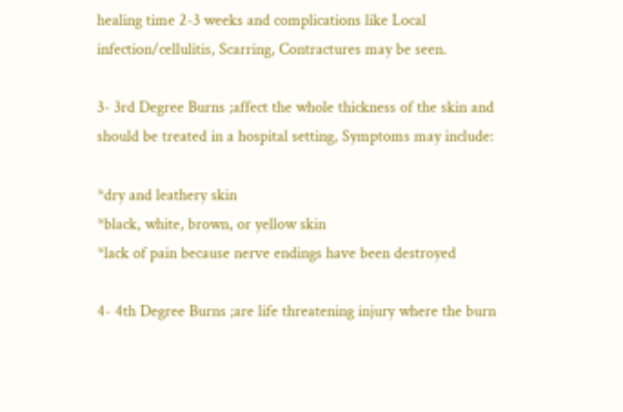healing time 2-3 weeks and complications like Local infection/cellulitis, Scarring, Contractures may be seen.

3- 3rd Degree Burns ;affect the whole thickness of the skin and should be treated in a hospital setting, Symptoms may include:

*dry and leathery skin
*black, white, brown, or yellow skin
*lack of pain because nerve endings have been destroyed

4- 4th Degree Burns ;are life threatening injury where the burn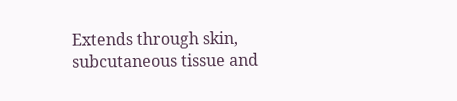Extends through skin, subcutaneous tissue and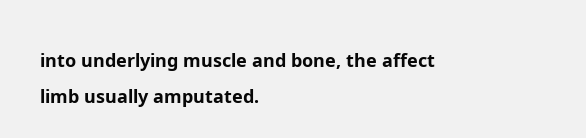into underlying muscle and bone, the affect limb usually amputated.